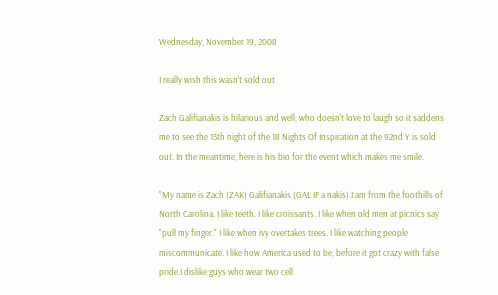Wednesday, November 19, 2008

I really wish this wasn't sold out

Zach Galifianakis is hilarious and well, who doesn't love to laugh so it saddens me to see the 15th night of the 18 Nights Of Inspiration at the 92nd Y is sold out. In the meantime, here is his bio for the event which makes me smile.

"My name is Zach (ZAK) Galifianakis (GAL IF a nakis).I am from the foothills of North Carolina. I like teeth. I like croissants. I like when old men at picnics say "pull my finger." I like when ivy overtakes trees. I like watching people miscommunicate. I like how America used to be, before it got crazy with false pride.I dislike guys who wear two cell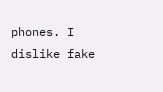phones. I dislike fake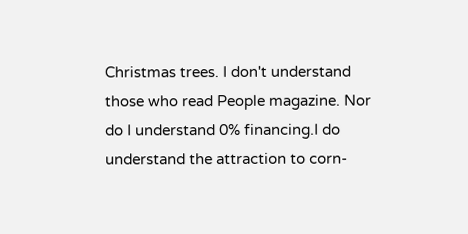Christmas trees. I don't understand those who read People magazine. Nor do I understand 0% financing.I do understand the attraction to corn-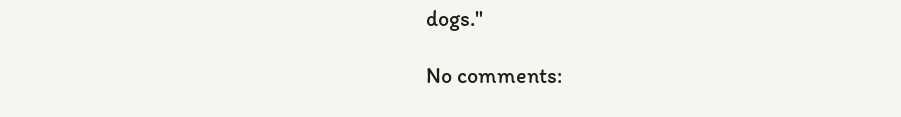dogs."

No comments: